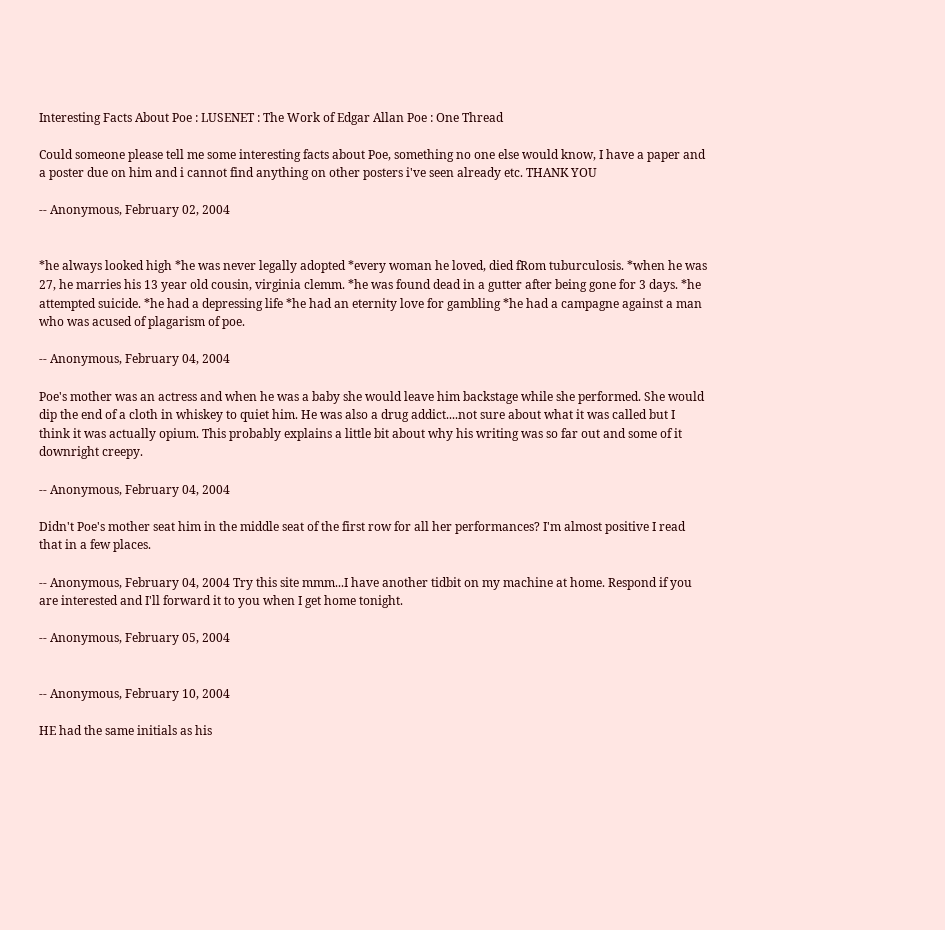Interesting Facts About Poe : LUSENET : The Work of Edgar Allan Poe : One Thread

Could someone please tell me some interesting facts about Poe, something no one else would know, I have a paper and a poster due on him and i cannot find anything on other posters i've seen already etc. THANK YOU

-- Anonymous, February 02, 2004


*he always looked high *he was never legally adopted *every woman he loved, died fRom tuburculosis. *when he was 27, he marries his 13 year old cousin, virginia clemm. *he was found dead in a gutter after being gone for 3 days. *he attempted suicide. *he had a depressing life *he had an eternity love for gambling *he had a campagne against a man who was acused of plagarism of poe.

-- Anonymous, February 04, 2004

Poe's mother was an actress and when he was a baby she would leave him backstage while she performed. She would dip the end of a cloth in whiskey to quiet him. He was also a drug addict....not sure about what it was called but I think it was actually opium. This probably explains a little bit about why his writing was so far out and some of it downright creepy.

-- Anonymous, February 04, 2004

Didn't Poe's mother seat him in the middle seat of the first row for all her performances? I'm almost positive I read that in a few places.

-- Anonymous, February 04, 2004 Try this site mmm...I have another tidbit on my machine at home. Respond if you are interested and I'll forward it to you when I get home tonight.

-- Anonymous, February 05, 2004


-- Anonymous, February 10, 2004

HE had the same initials as his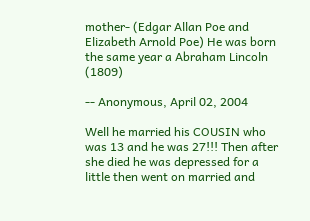mother- (Edgar Allan Poe and Elizabeth Arnold Poe) He was born the same year a Abraham Lincoln (1809)

-- Anonymous, April 02, 2004

Well he married his COUSIN who was 13 and he was 27!!! Then after she died he was depressed for a little then went on married and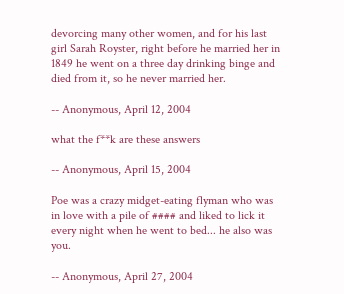devorcing many other women, and for his last girl Sarah Royster, right before he married her in 1849 he went on a three day drinking binge and died from it, so he never married her.

-- Anonymous, April 12, 2004

what the f**k are these answers

-- Anonymous, April 15, 2004

Poe was a crazy midget-eating flyman who was in love with a pile of #### and liked to lick it every night when he went to bed... he also was you.

-- Anonymous, April 27, 2004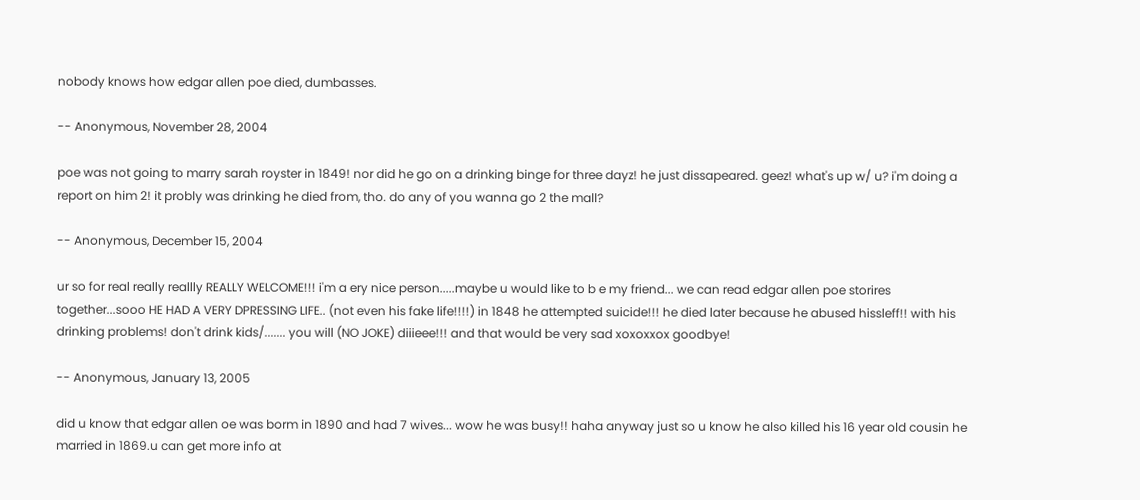nobody knows how edgar allen poe died, dumbasses.

-- Anonymous, November 28, 2004

poe was not going to marry sarah royster in 1849! nor did he go on a drinking binge for three dayz! he just dissapeared. geez! what's up w/ u? i'm doing a report on him 2! it probly was drinking he died from, tho. do any of you wanna go 2 the mall?

-- Anonymous, December 15, 2004

ur so for real really reallly REALLY WELCOME!!! i'm a ery nice person.....maybe u would like to b e my friend... we can read edgar allen poe storires together...sooo HE HAD A VERY DPRESSING LIFE.. (not even his fake life!!!!) in 1848 he attempted suicide!!! he died later because he abused hissleff!! with his drinking problems! don't drink kids/....... you will (NO JOKE) diiieee!!! and that would be very sad xoxoxxox goodbye!

-- Anonymous, January 13, 2005

did u know that edgar allen oe was borm in 1890 and had 7 wives... wow he was busy!! haha anyway just so u know he also killed his 16 year old cousin he married in 1869.u can get more info at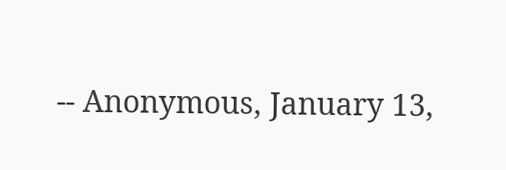-- Anonymous, January 13,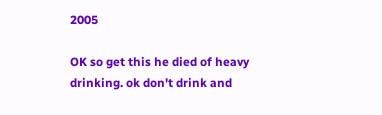2005

OK so get this he died of heavy drinking. ok don't drink and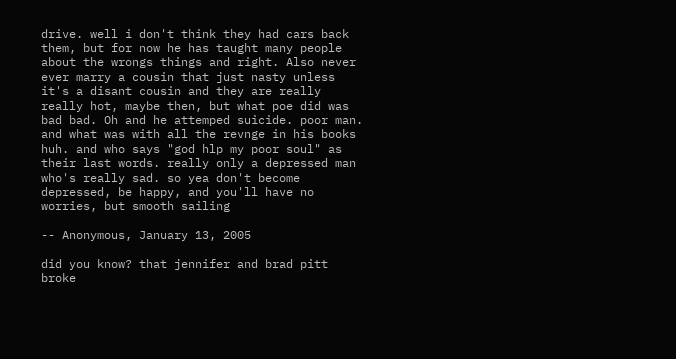drive. well i don't think they had cars back them, but for now he has taught many people about the wrongs things and right. Also never ever marry a cousin that just nasty unless it's a disant cousin and they are really really hot, maybe then, but what poe did was bad bad. Oh and he attemped suicide. poor man. and what was with all the revnge in his books huh. and who says "god hlp my poor soul" as their last words. really only a depressed man who's really sad. so yea don't become depressed, be happy, and you'll have no worries, but smooth sailing

-- Anonymous, January 13, 2005

did you know? that jennifer and brad pitt broke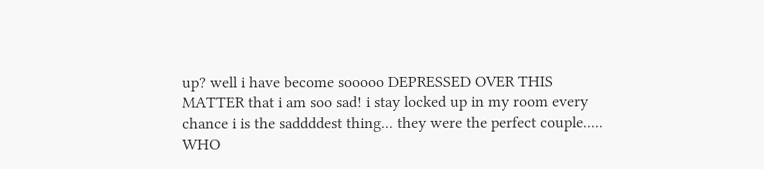up? well i have become sooooo DEPRESSED OVER THIS MATTER that i am soo sad! i stay locked up in my room every chance i is the saddddest thing... they were the perfect couple..... WHO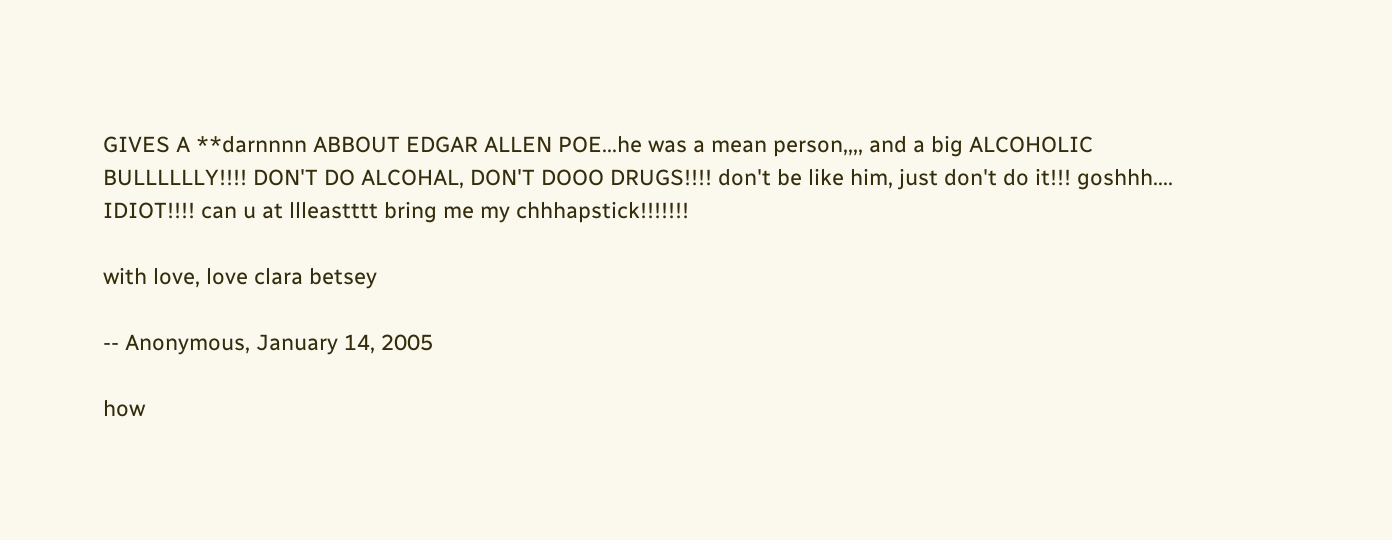GIVES A **darnnnn ABBOUT EDGAR ALLEN POE...he was a mean person,,,, and a big ALCOHOLIC BULLLLLLY!!!! DON'T DO ALCOHAL, DON'T DOOO DRUGS!!!! don't be like him, just don't do it!!! goshhh.... IDIOT!!!! can u at llleastttt bring me my chhhapstick!!!!!!!

with love, love clara betsey

-- Anonymous, January 14, 2005

how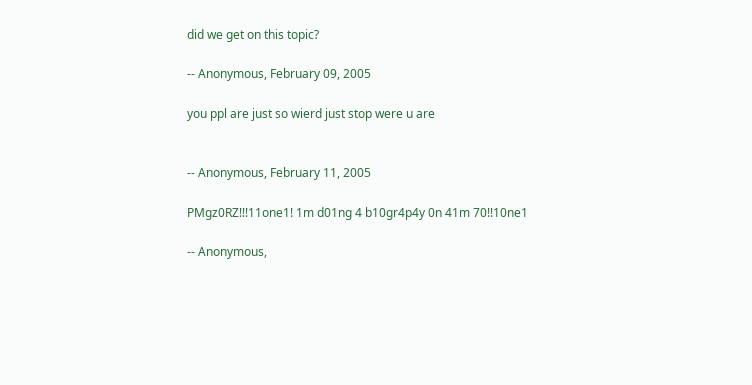did we get on this topic?

-- Anonymous, February 09, 2005

you ppl are just so wierd just stop were u are


-- Anonymous, February 11, 2005

PMgz0RZ!!!11one1! 1m d01ng 4 b10gr4p4y 0n 41m 70!!10ne1

-- Anonymous,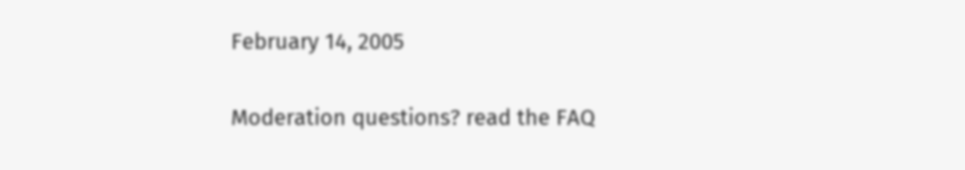February 14, 2005

Moderation questions? read the FAQ